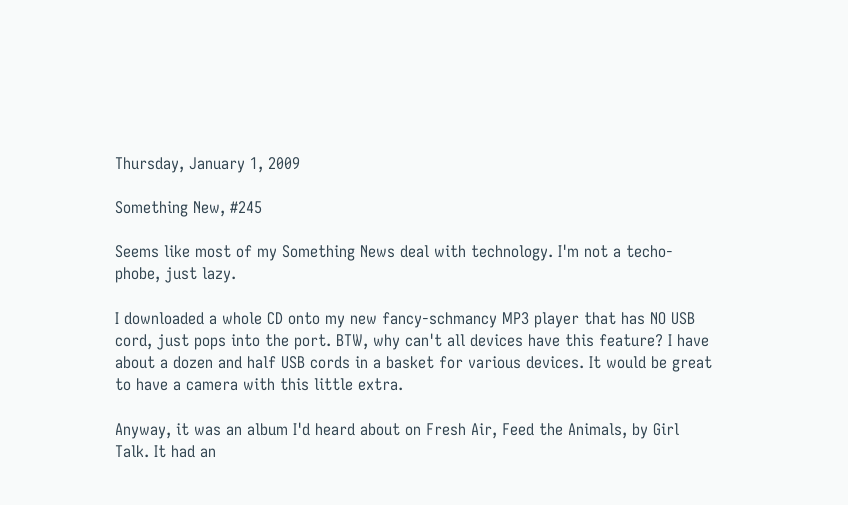Thursday, January 1, 2009

Something New, #245

Seems like most of my Something News deal with technology. I'm not a techo-phobe, just lazy.

I downloaded a whole CD onto my new fancy-schmancy MP3 player that has NO USB cord, just pops into the port. BTW, why can't all devices have this feature? I have about a dozen and half USB cords in a basket for various devices. It would be great to have a camera with this little extra.

Anyway, it was an album I'd heard about on Fresh Air, Feed the Animals, by Girl Talk. It had an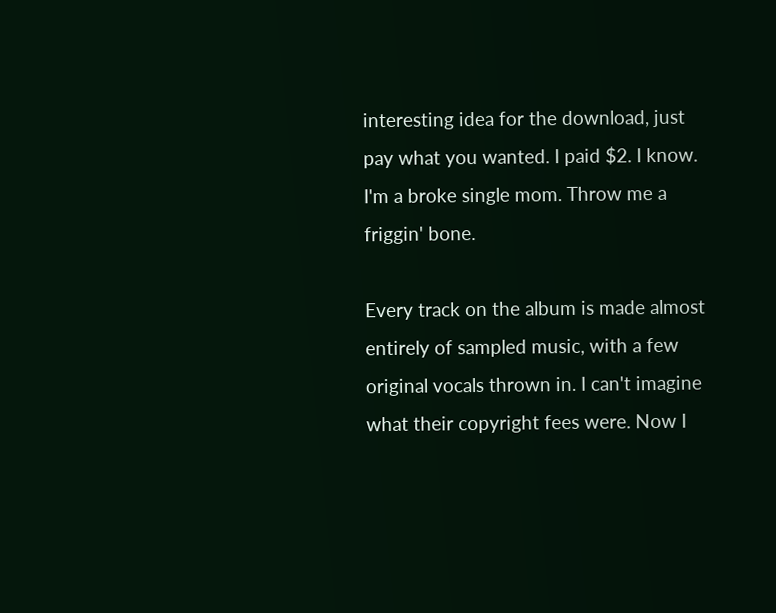interesting idea for the download, just pay what you wanted. I paid $2. I know. I'm a broke single mom. Throw me a friggin' bone.

Every track on the album is made almost entirely of sampled music, with a few original vocals thrown in. I can't imagine what their copyright fees were. Now I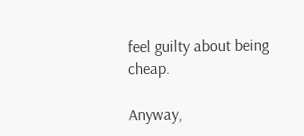feel guilty about being cheap.

Anyway,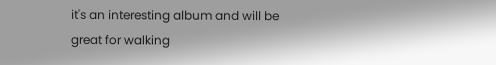it's an interesting album and will be great for walking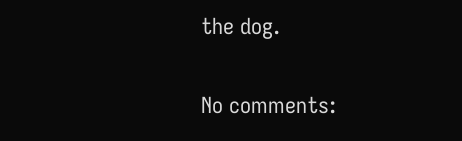the dog.

No comments: